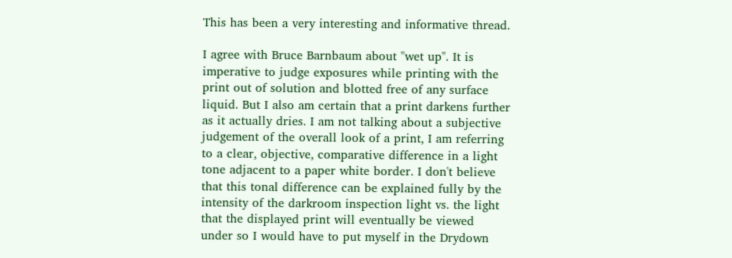This has been a very interesting and informative thread.

I agree with Bruce Barnbaum about "wet up". It is imperative to judge exposures while printing with the print out of solution and blotted free of any surface liquid. But I also am certain that a print darkens further as it actually dries. I am not talking about a subjective judgement of the overall look of a print, I am referring to a clear, objective, comparative difference in a light tone adjacent to a paper white border. I don't believe that this tonal difference can be explained fully by the intensity of the darkroom inspection light vs. the light that the displayed print will eventually be viewed under so I would have to put myself in the Drydown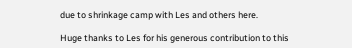due to shrinkage camp with Les and others here.

Huge thanks to Les for his generous contribution to this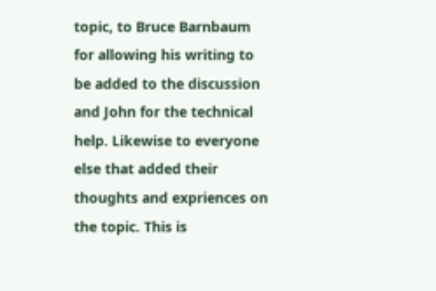topic, to Bruce Barnbaum for allowing his writing to be added to the discussion and John for the technical help. Likewise to everyone else that added their thoughts and expriences on the topic. This is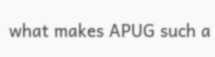what makes APUG such a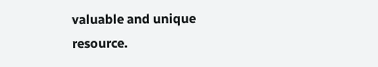valuable and unique resource.